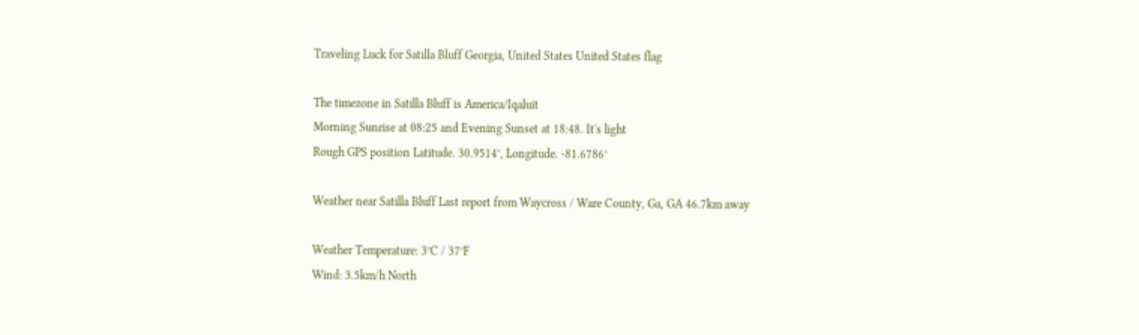Traveling Luck for Satilla Bluff Georgia, United States United States flag

The timezone in Satilla Bluff is America/Iqaluit
Morning Sunrise at 08:25 and Evening Sunset at 18:48. It's light
Rough GPS position Latitude. 30.9514°, Longitude. -81.6786°

Weather near Satilla Bluff Last report from Waycross / Ware County, Ga, GA 46.7km away

Weather Temperature: 3°C / 37°F
Wind: 3.5km/h North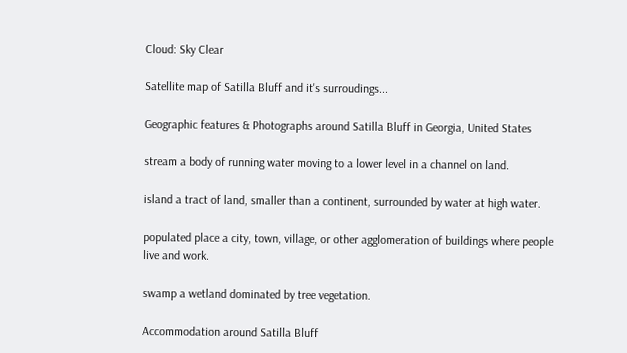Cloud: Sky Clear

Satellite map of Satilla Bluff and it's surroudings...

Geographic features & Photographs around Satilla Bluff in Georgia, United States

stream a body of running water moving to a lower level in a channel on land.

island a tract of land, smaller than a continent, surrounded by water at high water.

populated place a city, town, village, or other agglomeration of buildings where people live and work.

swamp a wetland dominated by tree vegetation.

Accommodation around Satilla Bluff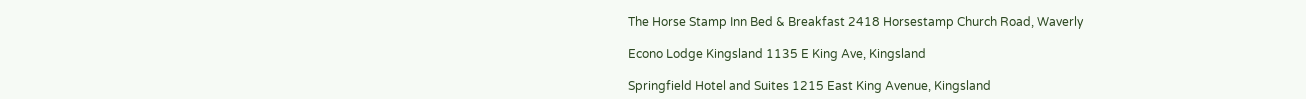The Horse Stamp Inn Bed & Breakfast 2418 Horsestamp Church Road, Waverly

Econo Lodge Kingsland 1135 E King Ave, Kingsland

Springfield Hotel and Suites 1215 East King Avenue, Kingsland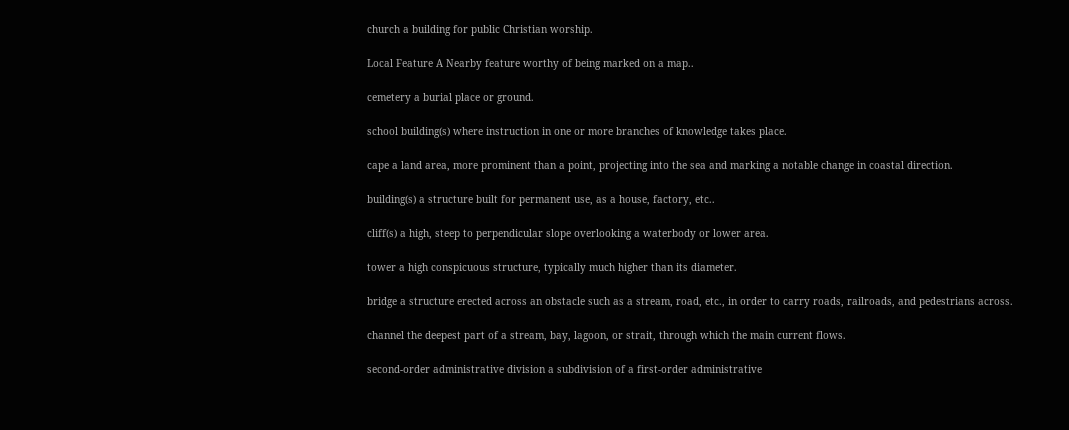church a building for public Christian worship.

Local Feature A Nearby feature worthy of being marked on a map..

cemetery a burial place or ground.

school building(s) where instruction in one or more branches of knowledge takes place.

cape a land area, more prominent than a point, projecting into the sea and marking a notable change in coastal direction.

building(s) a structure built for permanent use, as a house, factory, etc..

cliff(s) a high, steep to perpendicular slope overlooking a waterbody or lower area.

tower a high conspicuous structure, typically much higher than its diameter.

bridge a structure erected across an obstacle such as a stream, road, etc., in order to carry roads, railroads, and pedestrians across.

channel the deepest part of a stream, bay, lagoon, or strait, through which the main current flows.

second-order administrative division a subdivision of a first-order administrative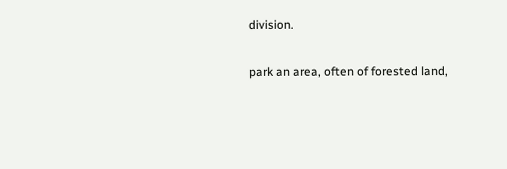division.

park an area, often of forested land,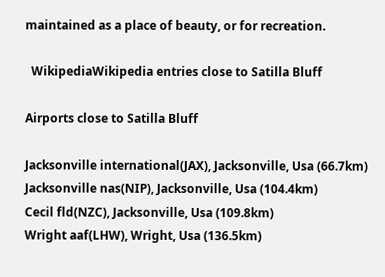maintained as a place of beauty, or for recreation.

  WikipediaWikipedia entries close to Satilla Bluff

Airports close to Satilla Bluff

Jacksonville international(JAX), Jacksonville, Usa (66.7km)
Jacksonville nas(NIP), Jacksonville, Usa (104.4km)
Cecil fld(NZC), Jacksonville, Usa (109.8km)
Wright aaf(LHW), Wright, Usa (136.5km)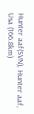Hunter aaf(SVN), Hunter aaf, Usa (166.8km)